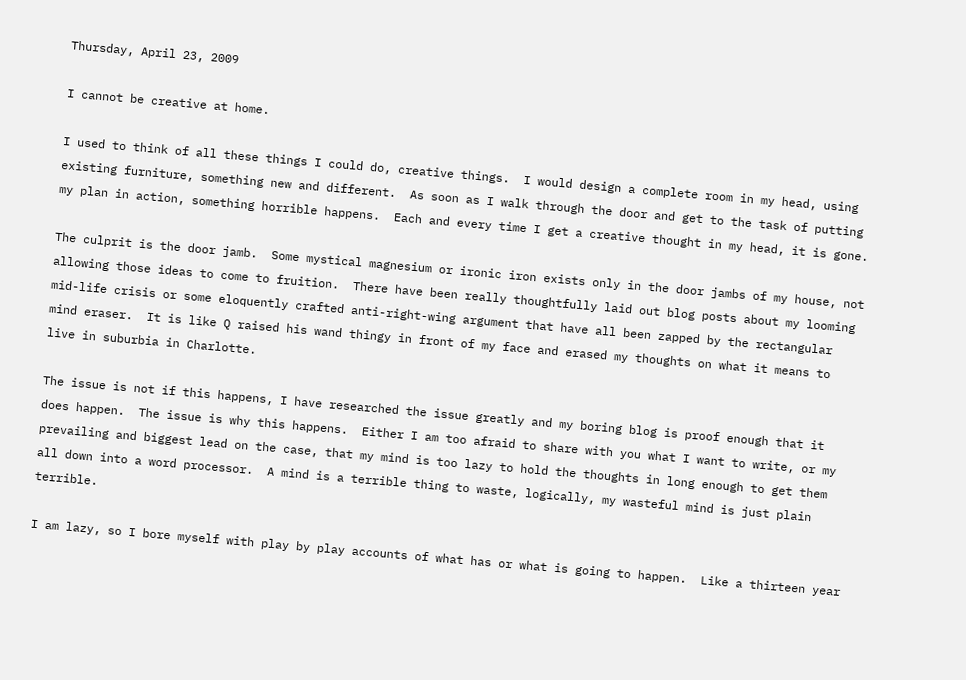Thursday, April 23, 2009

I cannot be creative at home.

I used to think of all these things I could do, creative things.  I would design a complete room in my head, using existing furniture, something new and different.  As soon as I walk through the door and get to the task of putting my plan in action, something horrible happens.  Each and every time I get a creative thought in my head, it is gone.

The culprit is the door jamb.  Some mystical magnesium or ironic iron exists only in the door jambs of my house, not allowing those ideas to come to fruition.  There have been really thoughtfully laid out blog posts about my looming mid-life crisis or some eloquently crafted anti-right-wing argument that have all been zapped by the rectangular mind eraser.  It is like Q raised his wand thingy in front of my face and erased my thoughts on what it means to live in suburbia in Charlotte.

The issue is not if this happens, I have researched the issue greatly and my boring blog is proof enough that it does happen.  The issue is why this happens.  Either I am too afraid to share with you what I want to write, or my prevailing and biggest lead on the case, that my mind is too lazy to hold the thoughts in long enough to get them all down into a word processor.  A mind is a terrible thing to waste, logically, my wasteful mind is just plain terrible.

I am lazy, so I bore myself with play by play accounts of what has or what is going to happen.  Like a thirteen year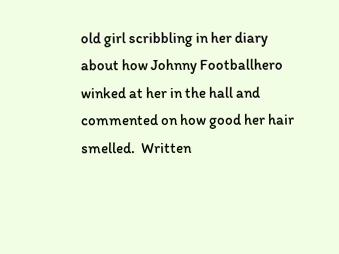old girl scribbling in her diary about how Johnny Footballhero winked at her in the hall and commented on how good her hair smelled.  Written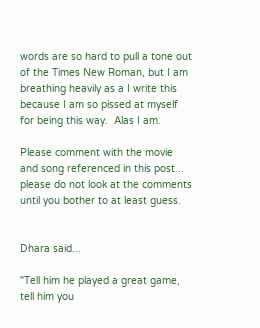words are so hard to pull a tone out of the Times New Roman, but I am breathing heavily as a I write this because I am so pissed at myself for being this way.  Alas I am.

Please comment with the movie and song referenced in this post... please do not look at the comments until you bother to at least guess.


Dhara said...

"Tell him he played a great game, tell him you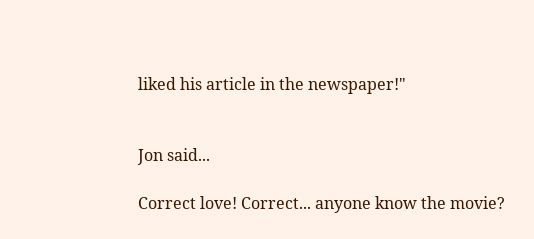liked his article in the newspaper!"


Jon said...

Correct love! Correct... anyone know the movie?